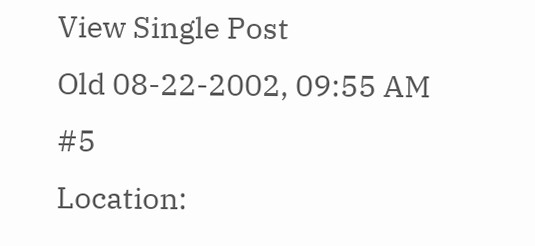View Single Post
Old 08-22-2002, 09:55 AM   #5
Location: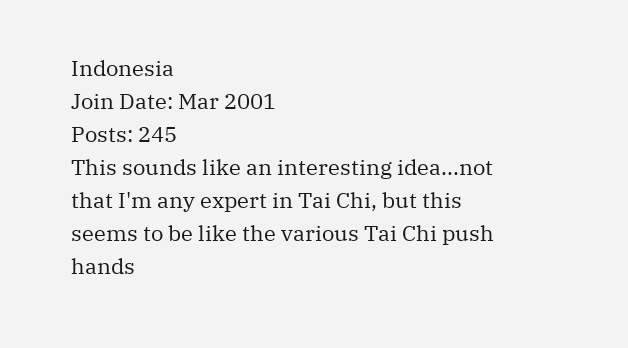Indonesia
Join Date: Mar 2001
Posts: 245
This sounds like an interesting idea...not that I'm any expert in Tai Chi, but this seems to be like the various Tai Chi push hands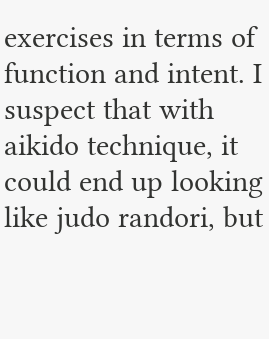exercises in terms of function and intent. I suspect that with aikido technique, it could end up looking like judo randori, but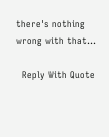there's nothing wrong with that...

  Reply With Quote